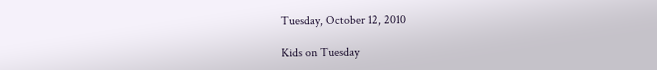Tuesday, October 12, 2010

Kids on Tuesday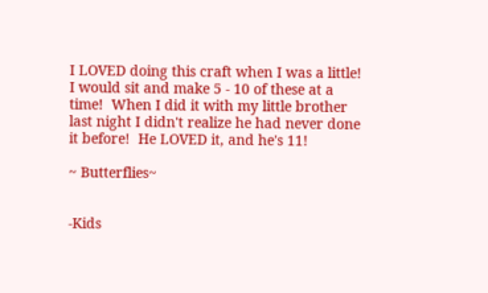I LOVED doing this craft when I was a little!  I would sit and make 5 - 10 of these at a time!  When I did it with my little brother last night I didn't realize he had never done it before!  He LOVED it, and he's 11!

~ Butterflies~


-Kids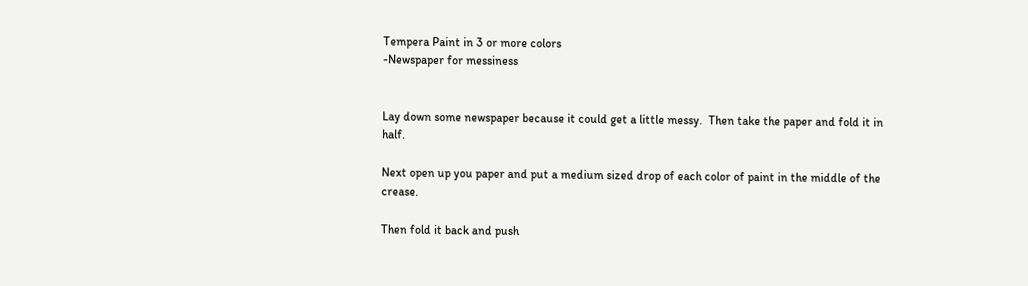Tempera Paint in 3 or more colors
-Newspaper for messiness


Lay down some newspaper because it could get a little messy.  Then take the paper and fold it in half.

Next open up you paper and put a medium sized drop of each color of paint in the middle of the crease.

Then fold it back and push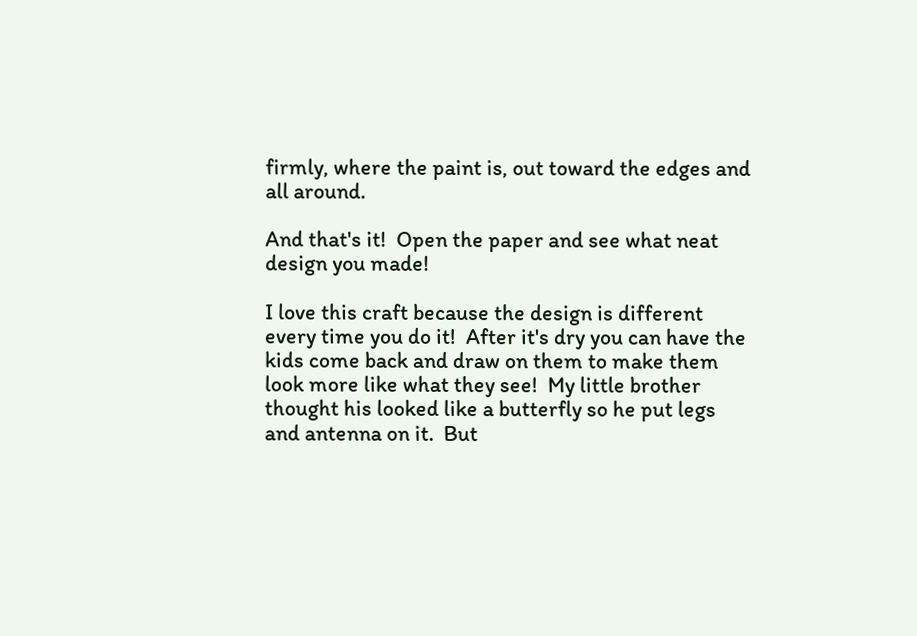firmly, where the paint is, out toward the edges and all around.

And that's it!  Open the paper and see what neat design you made!

I love this craft because the design is different every time you do it!  After it's dry you can have the kids come back and draw on them to make them look more like what they see!  My little brother thought his looked like a butterfly so he put legs and antenna on it.  But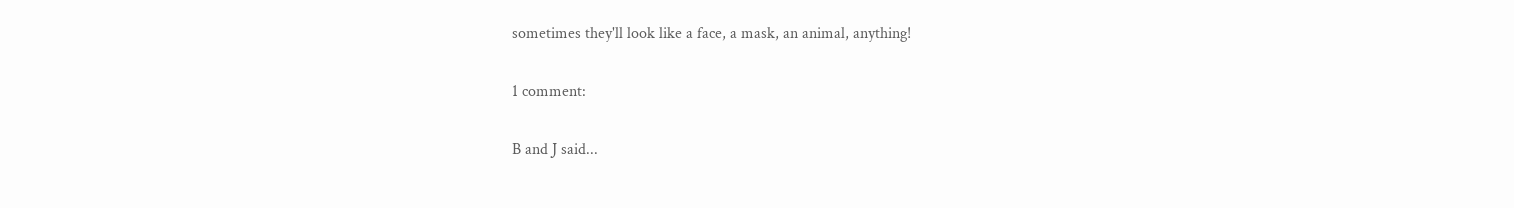sometimes they'll look like a face, a mask, an animal, anything!

1 comment:

B and J said...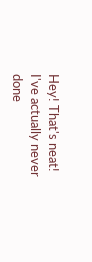Hey! That's neat! I've actually never done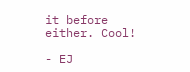it before either. Cool!

- EJ